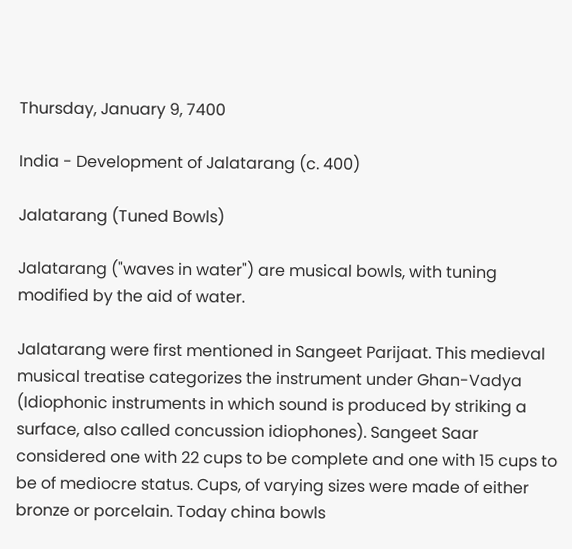Thursday, January 9, 7400

India - Development of Jalatarang (c. 400)

Jalatarang (Tuned Bowls)

Jalatarang ("waves in water") are musical bowls, with tuning modified by the aid of water.

Jalatarang were first mentioned in Sangeet Parijaat. This medieval musical treatise categorizes the instrument under Ghan-Vadya (Idiophonic instruments in which sound is produced by striking a surface, also called concussion idiophones). Sangeet Saar considered one with 22 cups to be complete and one with 15 cups to be of mediocre status. Cups, of varying sizes were made of either bronze or porcelain. Today china bowls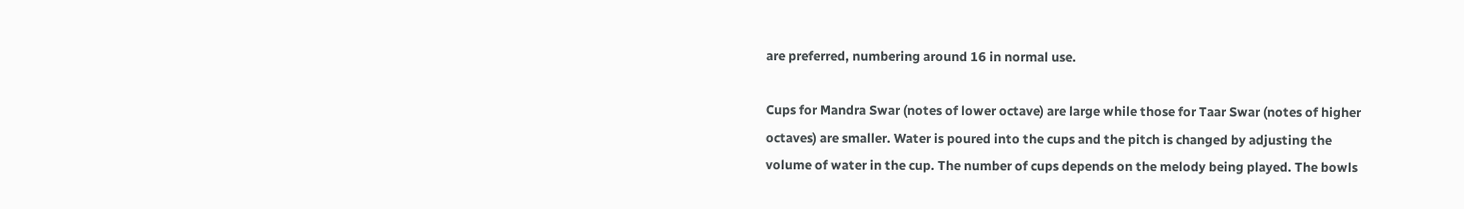are preferred, numbering around 16 in normal use.

Cups for Mandra Swar (notes of lower octave) are large while those for Taar Swar (notes of higher octaves) are smaller. Water is poured into the cups and the pitch is changed by adjusting the volume of water in the cup. The number of cups depends on the melody being played. The bowls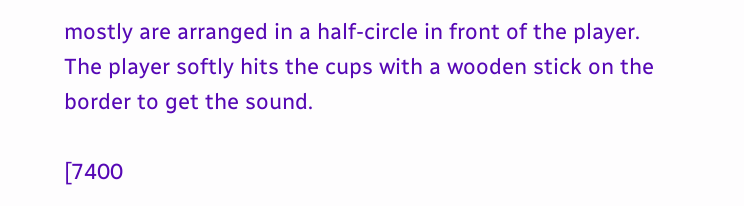mostly are arranged in a half-circle in front of the player. The player softly hits the cups with a wooden stick on the border to get the sound.

[7400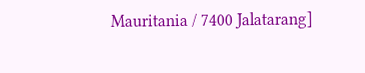Mauritania / 7400 Jalatarang]